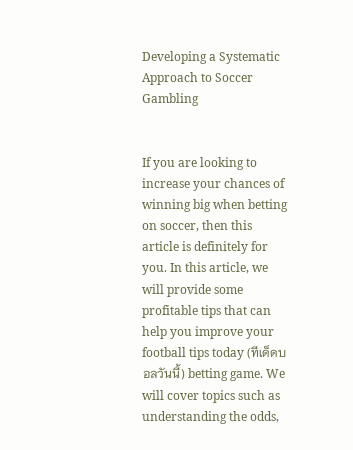Developing a Systematic Approach to Soccer Gambling


If you are looking to increase your chances of winning big when betting on soccer, then this article is definitely for you. In this article, we will provide some profitable tips that can help you improve your football tips today (ทีเด็ดบอลวันนี้) betting game. We will cover topics such as understanding the odds,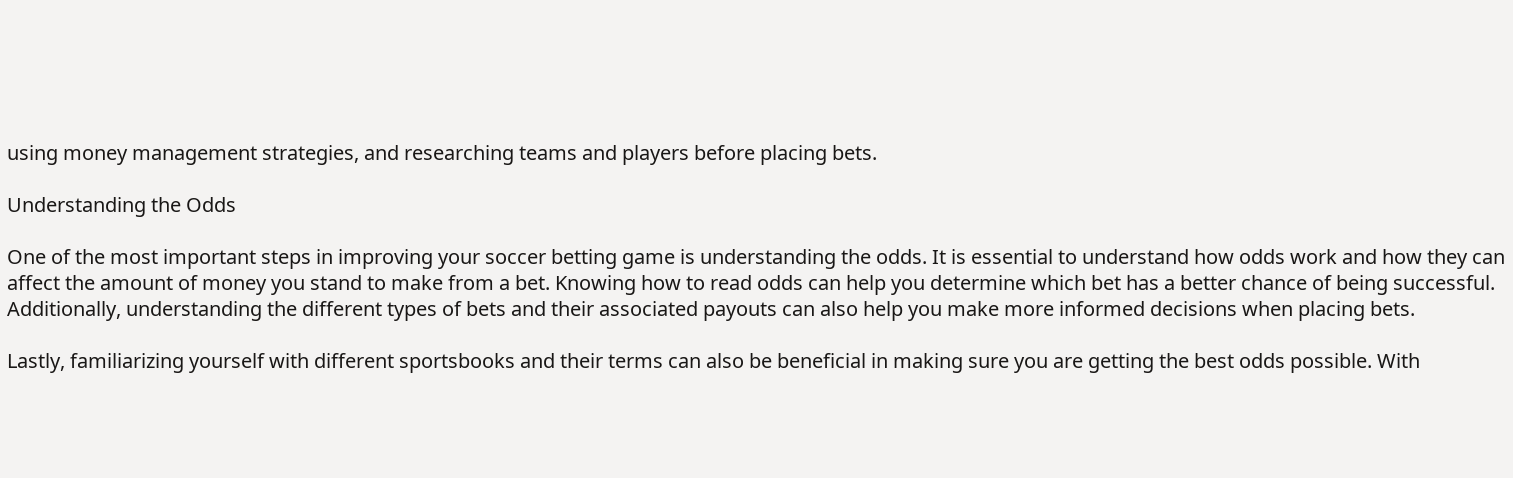using money management strategies, and researching teams and players before placing bets.

Understanding the Odds

One of the most important steps in improving your soccer betting game is understanding the odds. It is essential to understand how odds work and how they can affect the amount of money you stand to make from a bet. Knowing how to read odds can help you determine which bet has a better chance of being successful. Additionally, understanding the different types of bets and their associated payouts can also help you make more informed decisions when placing bets.

Lastly, familiarizing yourself with different sportsbooks and their terms can also be beneficial in making sure you are getting the best odds possible. With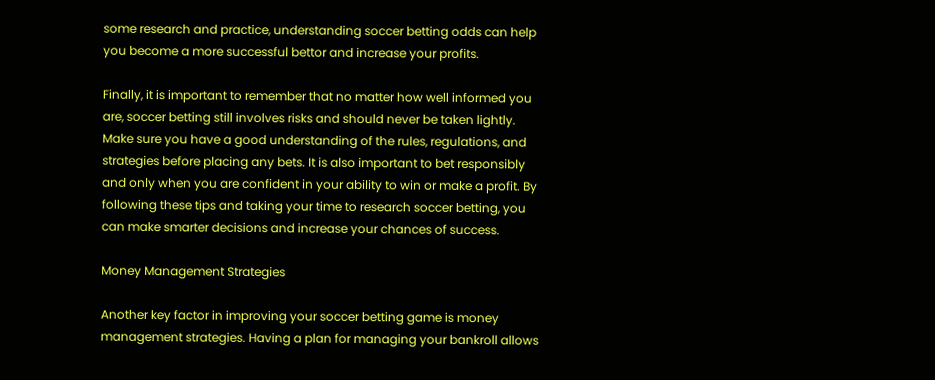some research and practice, understanding soccer betting odds can help you become a more successful bettor and increase your profits.

Finally, it is important to remember that no matter how well informed you are, soccer betting still involves risks and should never be taken lightly. Make sure you have a good understanding of the rules, regulations, and strategies before placing any bets. It is also important to bet responsibly and only when you are confident in your ability to win or make a profit. By following these tips and taking your time to research soccer betting, you can make smarter decisions and increase your chances of success.

Money Management Strategies

Another key factor in improving your soccer betting game is money management strategies. Having a plan for managing your bankroll allows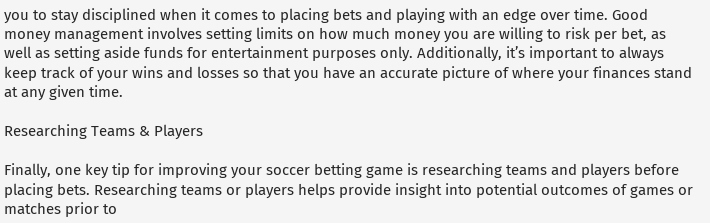you to stay disciplined when it comes to placing bets and playing with an edge over time. Good money management involves setting limits on how much money you are willing to risk per bet, as well as setting aside funds for entertainment purposes only. Additionally, it’s important to always keep track of your wins and losses so that you have an accurate picture of where your finances stand at any given time.

Researching Teams & Players

Finally, one key tip for improving your soccer betting game is researching teams and players before placing bets. Researching teams or players helps provide insight into potential outcomes of games or matches prior to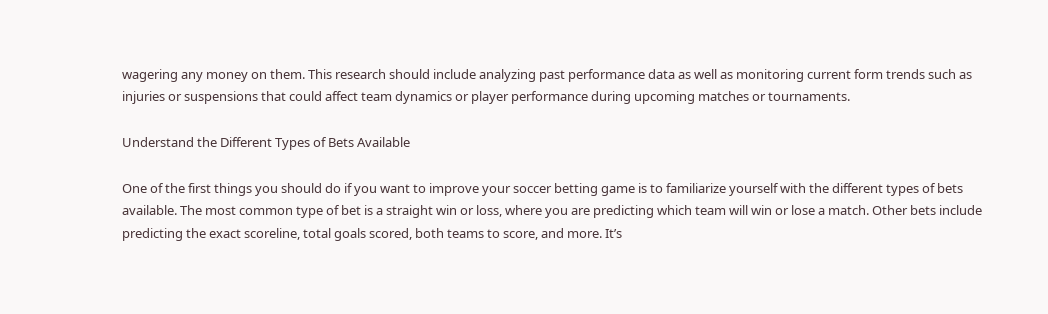wagering any money on them. This research should include analyzing past performance data as well as monitoring current form trends such as injuries or suspensions that could affect team dynamics or player performance during upcoming matches or tournaments.

Understand the Different Types of Bets Available

One of the first things you should do if you want to improve your soccer betting game is to familiarize yourself with the different types of bets available. The most common type of bet is a straight win or loss, where you are predicting which team will win or lose a match. Other bets include predicting the exact scoreline, total goals scored, both teams to score, and more. It’s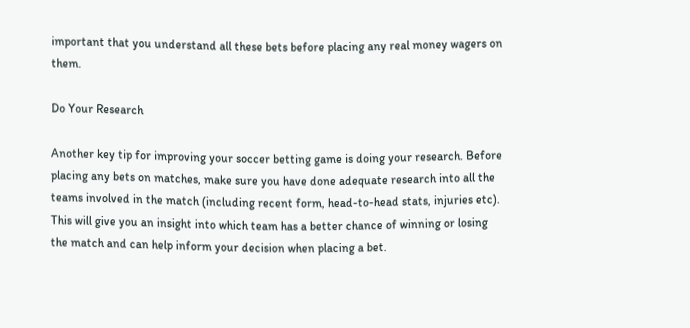important that you understand all these bets before placing any real money wagers on them.

Do Your Research

Another key tip for improving your soccer betting game is doing your research. Before placing any bets on matches, make sure you have done adequate research into all the teams involved in the match (including recent form, head-to-head stats, injuries etc). This will give you an insight into which team has a better chance of winning or losing the match and can help inform your decision when placing a bet.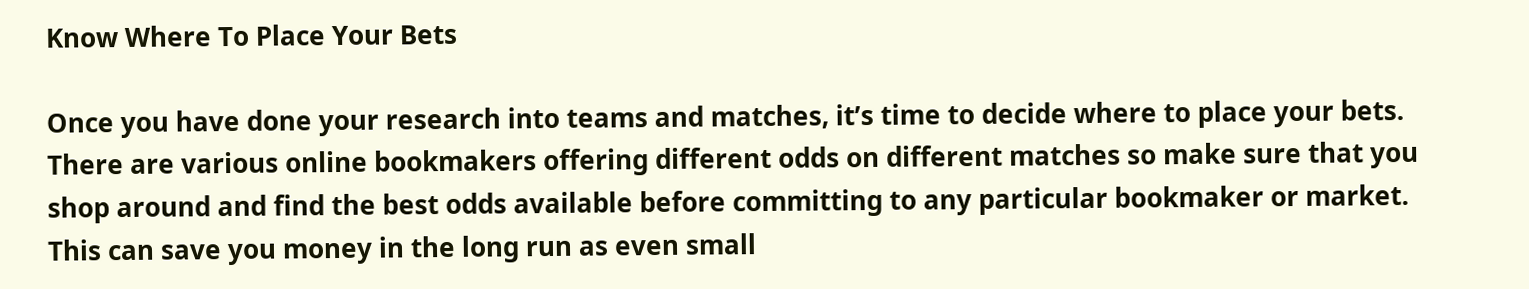Know Where To Place Your Bets

Once you have done your research into teams and matches, it’s time to decide where to place your bets. There are various online bookmakers offering different odds on different matches so make sure that you shop around and find the best odds available before committing to any particular bookmaker or market. This can save you money in the long run as even small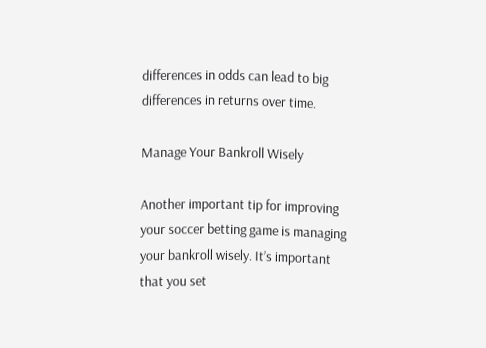differences in odds can lead to big differences in returns over time.

Manage Your Bankroll Wisely

Another important tip for improving your soccer betting game is managing your bankroll wisely. It’s important that you set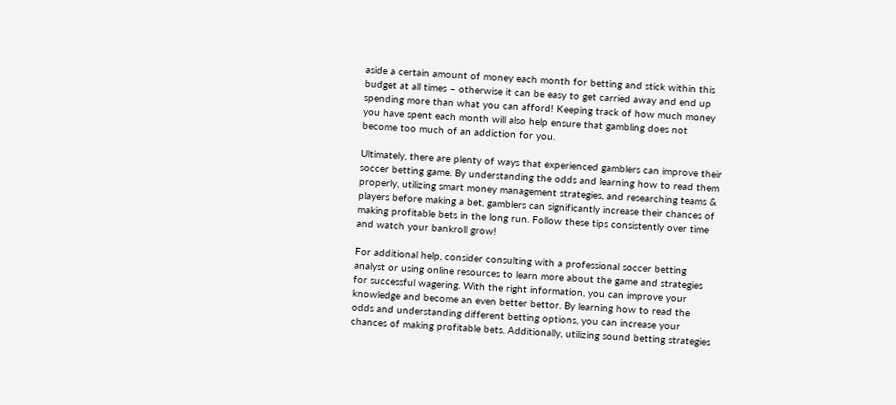aside a certain amount of money each month for betting and stick within this budget at all times – otherwise it can be easy to get carried away and end up spending more than what you can afford! Keeping track of how much money you have spent each month will also help ensure that gambling does not become too much of an addiction for you.

Ultimately, there are plenty of ways that experienced gamblers can improve their soccer betting game. By understanding the odds and learning how to read them properly, utilizing smart money management strategies, and researching teams & players before making a bet, gamblers can significantly increase their chances of making profitable bets in the long run. Follow these tips consistently over time and watch your bankroll grow!

For additional help, consider consulting with a professional soccer betting analyst or using online resources to learn more about the game and strategies for successful wagering. With the right information, you can improve your knowledge and become an even better bettor. By learning how to read the odds and understanding different betting options, you can increase your chances of making profitable bets. Additionally, utilizing sound betting strategies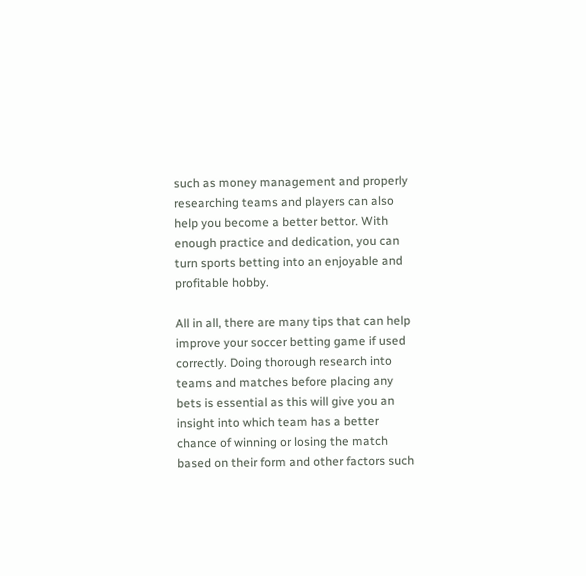such as money management and properly researching teams and players can also help you become a better bettor. With enough practice and dedication, you can turn sports betting into an enjoyable and profitable hobby.

All in all, there are many tips that can help improve your soccer betting game if used correctly. Doing thorough research into teams and matches before placing any bets is essential as this will give you an insight into which team has a better chance of winning or losing the match based on their form and other factors such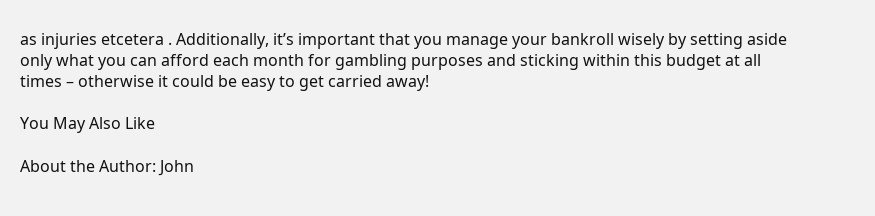as injuries etcetera . Additionally, it’s important that you manage your bankroll wisely by setting aside only what you can afford each month for gambling purposes and sticking within this budget at all times – otherwise it could be easy to get carried away!

You May Also Like

About the Author: John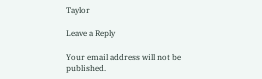Taylor

Leave a Reply

Your email address will not be published.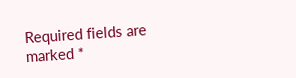Required fields are marked *